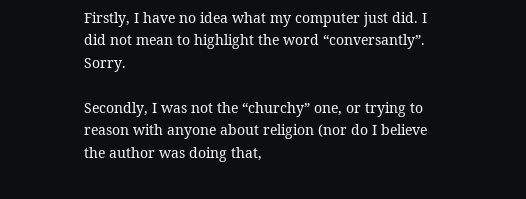Firstly, I have no idea what my computer just did. I did not mean to highlight the word “conversantly”. Sorry.

Secondly, I was not the “churchy” one, or trying to reason with anyone about religion (nor do I believe the author was doing that,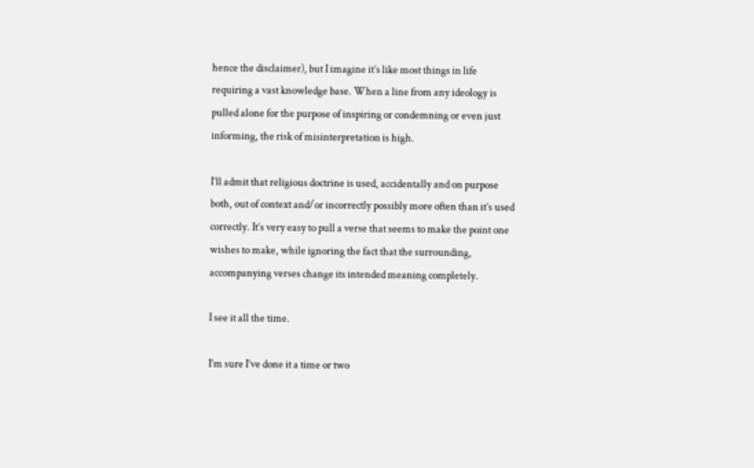hence the disclaimer), but I imagine it’s like most things in life requiring a vast knowledge base. When a line from any ideology is pulled alone for the purpose of inspiring or condemning or even just informing, the risk of misinterpretation is high.

I’ll admit that religious doctrine is used, accidentally and on purpose both, out of context and/or incorrectly possibly more often than it’s used correctly. It’s very easy to pull a verse that seems to make the point one wishes to make, while ignoring the fact that the surrounding, accompanying verses change its intended meaning completely.

I see it all the time.

I’m sure I’ve done it a time or two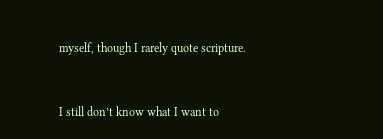myself, though I rarely quote scripture.



I still don’t know what I want to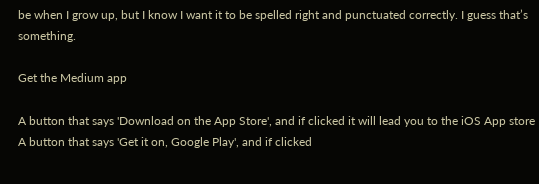be when I grow up, but I know I want it to be spelled right and punctuated correctly. I guess that’s something.

Get the Medium app

A button that says 'Download on the App Store', and if clicked it will lead you to the iOS App store
A button that says 'Get it on, Google Play', and if clicked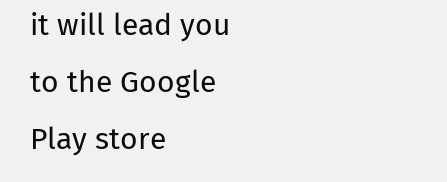it will lead you to the Google Play store